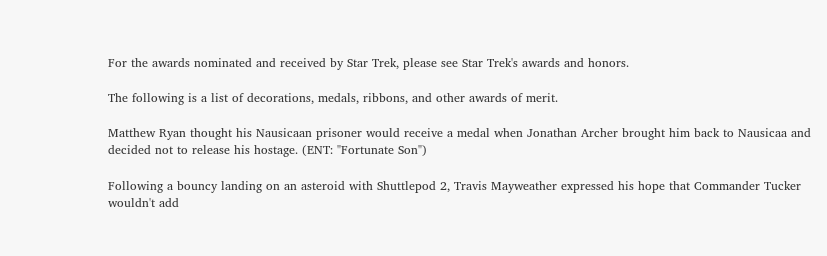For the awards nominated and received by Star Trek, please see Star Trek's awards and honors.

The following is a list of decorations, medals, ribbons, and other awards of merit.

Matthew Ryan thought his Nausicaan prisoner would receive a medal when Jonathan Archer brought him back to Nausicaa and decided not to release his hostage. (ENT: "Fortunate Son")

Following a bouncy landing on an asteroid with Shuttlepod 2, Travis Mayweather expressed his hope that Commander Tucker wouldn't add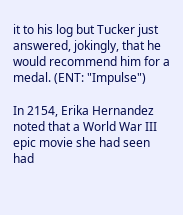it to his log but Tucker just answered, jokingly, that he would recommend him for a medal. (ENT: "Impulse")

In 2154, Erika Hernandez noted that a World War III epic movie she had seen had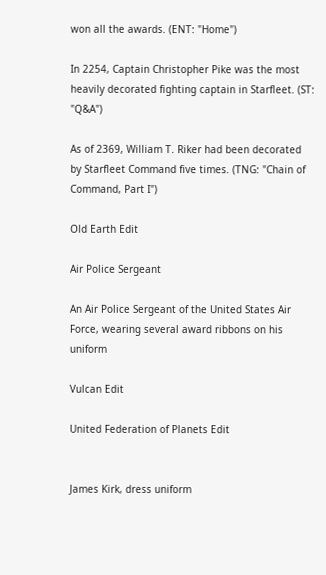won all the awards. (ENT: "Home")

In 2254, Captain Christopher Pike was the most heavily decorated fighting captain in Starfleet. (ST: "Q&A")

As of 2369, William T. Riker had been decorated by Starfleet Command five times. (TNG: "Chain of Command, Part I")

Old Earth Edit

Air Police Sergeant

An Air Police Sergeant of the United States Air Force, wearing several award ribbons on his uniform

Vulcan Edit

United Federation of Planets Edit


James Kirk, dress uniform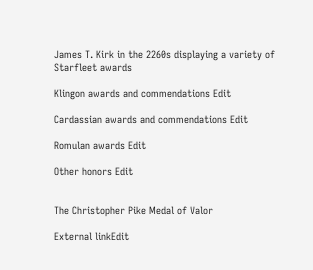James T. Kirk in the 2260s displaying a variety of Starfleet awards

Klingon awards and commendations Edit

Cardassian awards and commendations Edit

Romulan awards Edit

Other honors Edit


The Christopher Pike Medal of Valor

External linkEdit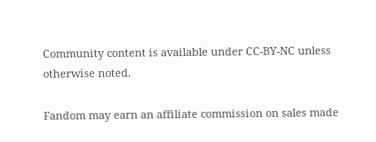Community content is available under CC-BY-NC unless otherwise noted.

Fandom may earn an affiliate commission on sales made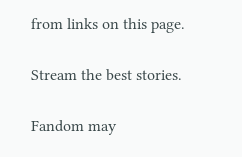from links on this page.

Stream the best stories.

Fandom may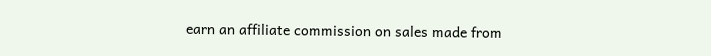earn an affiliate commission on sales made from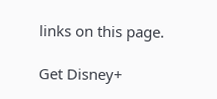links on this page.

Get Disney+